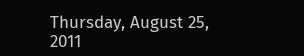Thursday, August 25, 2011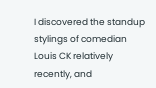I discovered the standup stylings of comedian Louis CK relatively recently, and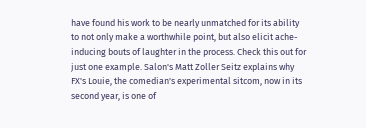have found his work to be nearly unmatched for its ability to not only make a worthwhile point, but also elicit ache-inducing bouts of laughter in the process. Check this out for just one example. Salon's Matt Zoller Seitz explains why FX's Louie, the comedian's experimental sitcom, now in its second year, is one of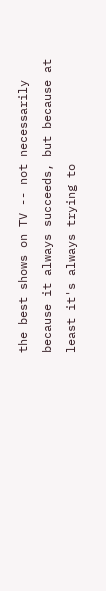the best shows on TV -- not necessarily because it always succeeds, but because at least it's always trying to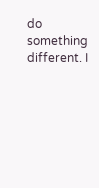do something different. I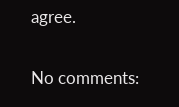agree.

No comments: